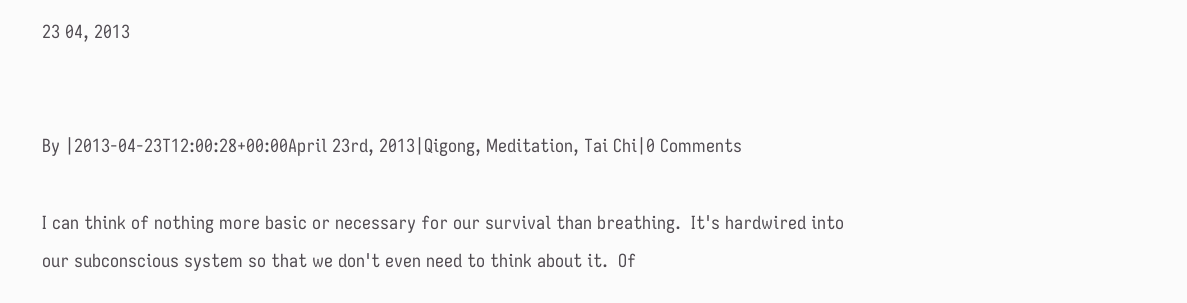23 04, 2013


By |2013-04-23T12:00:28+00:00April 23rd, 2013|Qigong, Meditation, Tai Chi|0 Comments

I can think of nothing more basic or necessary for our survival than breathing.  It's hardwired into our subconscious system so that we don't even need to think about it.  Of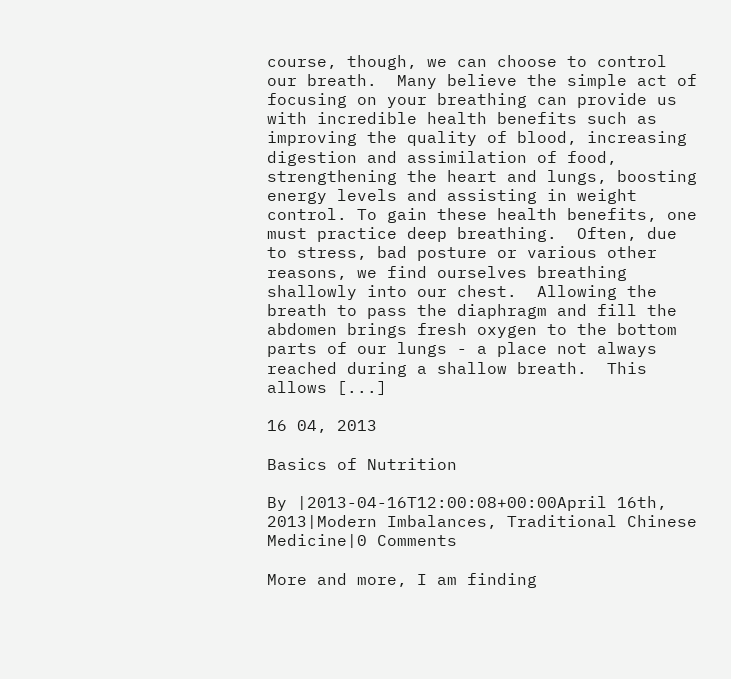course, though, we can choose to control our breath.  Many believe the simple act of focusing on your breathing can provide us with incredible health benefits such as improving the quality of blood, increasing digestion and assimilation of food, strengthening the heart and lungs, boosting energy levels and assisting in weight control. To gain these health benefits, one must practice deep breathing.  Often, due to stress, bad posture or various other reasons, we find ourselves breathing shallowly into our chest.  Allowing the breath to pass the diaphragm and fill the abdomen brings fresh oxygen to the bottom parts of our lungs - a place not always reached during a shallow breath.  This allows [...]

16 04, 2013

Basics of Nutrition

By |2013-04-16T12:00:08+00:00April 16th, 2013|Modern Imbalances, Traditional Chinese Medicine|0 Comments

More and more, I am finding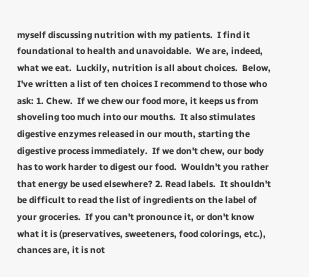myself discussing nutrition with my patients.  I find it foundational to health and unavoidable.  We are, indeed, what we eat.  Luckily, nutrition is all about choices.  Below, I've written a list of ten choices I recommend to those who ask: 1. Chew.  If we chew our food more, it keeps us from shoveling too much into our mouths.  It also stimulates digestive enzymes released in our mouth, starting the digestive process immediately.  If we don't chew, our body has to work harder to digest our food.  Wouldn't you rather that energy be used elsewhere? 2. Read labels.  It shouldn't be difficult to read the list of ingredients on the label of your groceries.  If you can't pronounce it, or don't know what it is (preservatives, sweeteners, food colorings, etc.), chances are, it is not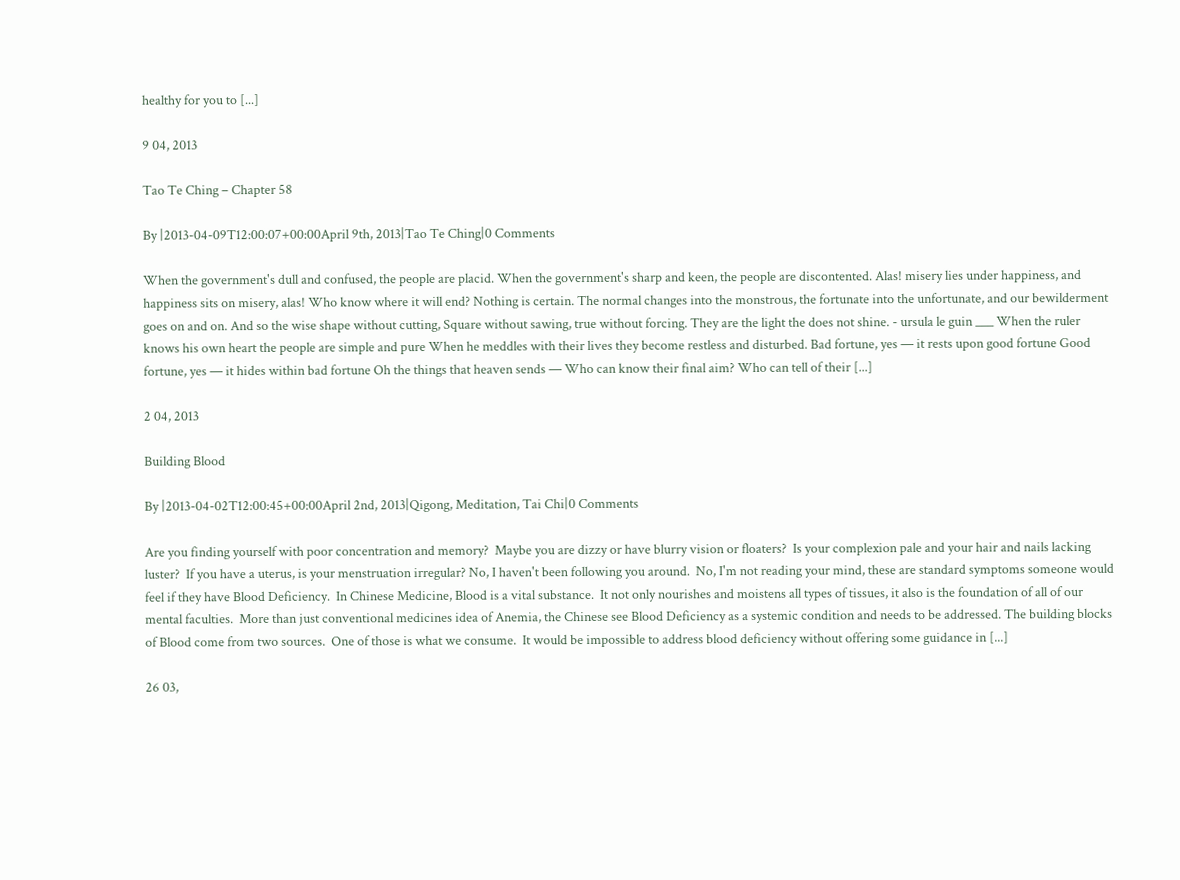healthy for you to [...]

9 04, 2013

Tao Te Ching – Chapter 58

By |2013-04-09T12:00:07+00:00April 9th, 2013|Tao Te Ching|0 Comments

When the government's dull and confused, the people are placid. When the government's sharp and keen, the people are discontented. Alas! misery lies under happiness, and happiness sits on misery, alas! Who know where it will end? Nothing is certain. The normal changes into the monstrous, the fortunate into the unfortunate, and our bewilderment goes on and on. And so the wise shape without cutting, Square without sawing, true without forcing. They are the light the does not shine. - ursula le guin ___ When the ruler knows his own heart the people are simple and pure When he meddles with their lives they become restless and disturbed. Bad fortune, yes — it rests upon good fortune Good fortune, yes — it hides within bad fortune Oh the things that heaven sends — Who can know their final aim? Who can tell of their [...]

2 04, 2013

Building Blood

By |2013-04-02T12:00:45+00:00April 2nd, 2013|Qigong, Meditation, Tai Chi|0 Comments

Are you finding yourself with poor concentration and memory?  Maybe you are dizzy or have blurry vision or floaters?  Is your complexion pale and your hair and nails lacking luster?  If you have a uterus, is your menstruation irregular? No, I haven't been following you around.  No, I'm not reading your mind, these are standard symptoms someone would feel if they have Blood Deficiency.  In Chinese Medicine, Blood is a vital substance.  It not only nourishes and moistens all types of tissues, it also is the foundation of all of our mental faculties.  More than just conventional medicines idea of Anemia, the Chinese see Blood Deficiency as a systemic condition and needs to be addressed. The building blocks of Blood come from two sources.  One of those is what we consume.  It would be impossible to address blood deficiency without offering some guidance in [...]

26 03,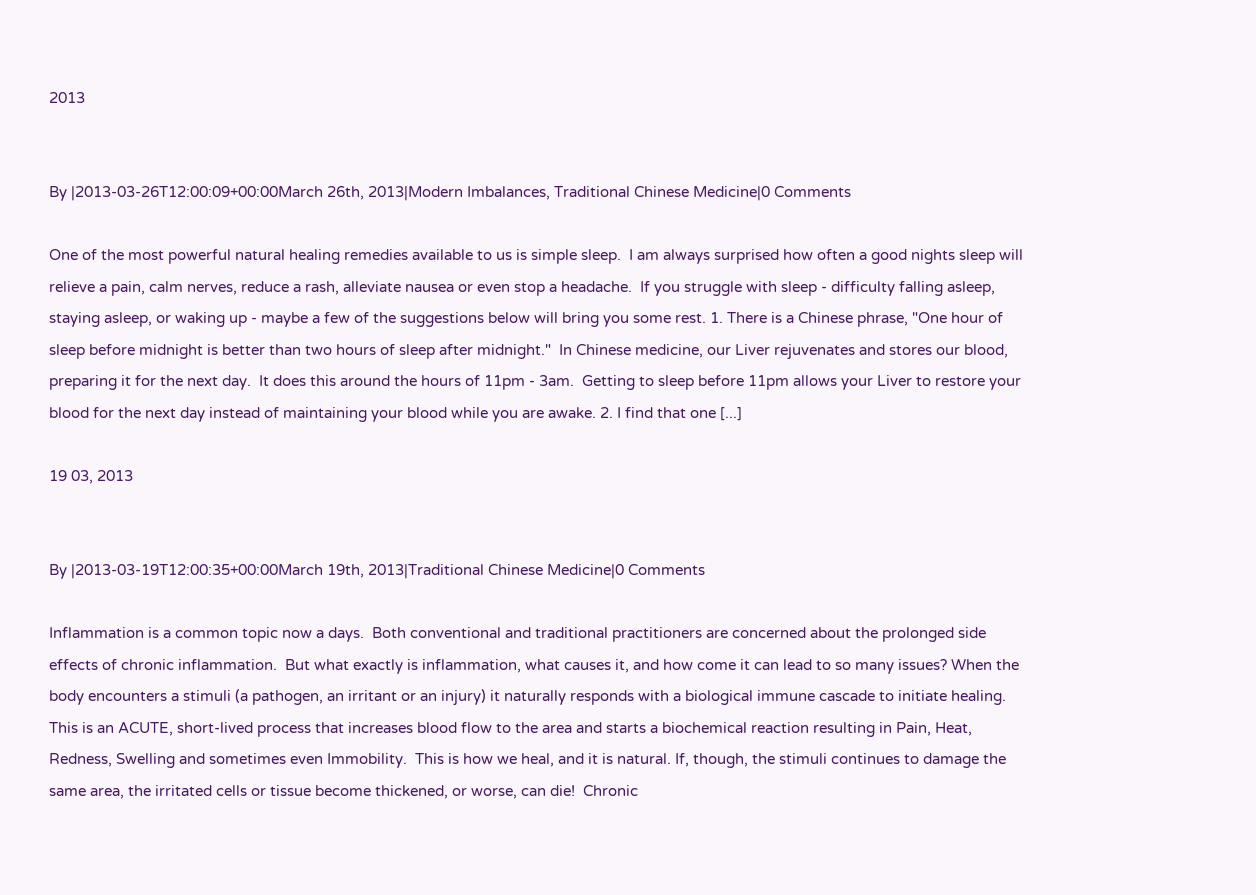2013


By |2013-03-26T12:00:09+00:00March 26th, 2013|Modern Imbalances, Traditional Chinese Medicine|0 Comments

One of the most powerful natural healing remedies available to us is simple sleep.  I am always surprised how often a good nights sleep will relieve a pain, calm nerves, reduce a rash, alleviate nausea or even stop a headache.  If you struggle with sleep - difficulty falling asleep, staying asleep, or waking up - maybe a few of the suggestions below will bring you some rest. 1. There is a Chinese phrase, "One hour of sleep before midnight is better than two hours of sleep after midnight."  In Chinese medicine, our Liver rejuvenates and stores our blood, preparing it for the next day.  It does this around the hours of 11pm - 3am.  Getting to sleep before 11pm allows your Liver to restore your blood for the next day instead of maintaining your blood while you are awake. 2. I find that one [...]

19 03, 2013


By |2013-03-19T12:00:35+00:00March 19th, 2013|Traditional Chinese Medicine|0 Comments

Inflammation is a common topic now a days.  Both conventional and traditional practitioners are concerned about the prolonged side effects of chronic inflammation.  But what exactly is inflammation, what causes it, and how come it can lead to so many issues? When the body encounters a stimuli (a pathogen, an irritant or an injury) it naturally responds with a biological immune cascade to initiate healing.  This is an ACUTE, short-lived process that increases blood flow to the area and starts a biochemical reaction resulting in Pain, Heat, Redness, Swelling and sometimes even Immobility.  This is how we heal, and it is natural. If, though, the stimuli continues to damage the same area, the irritated cells or tissue become thickened, or worse, can die!  Chronic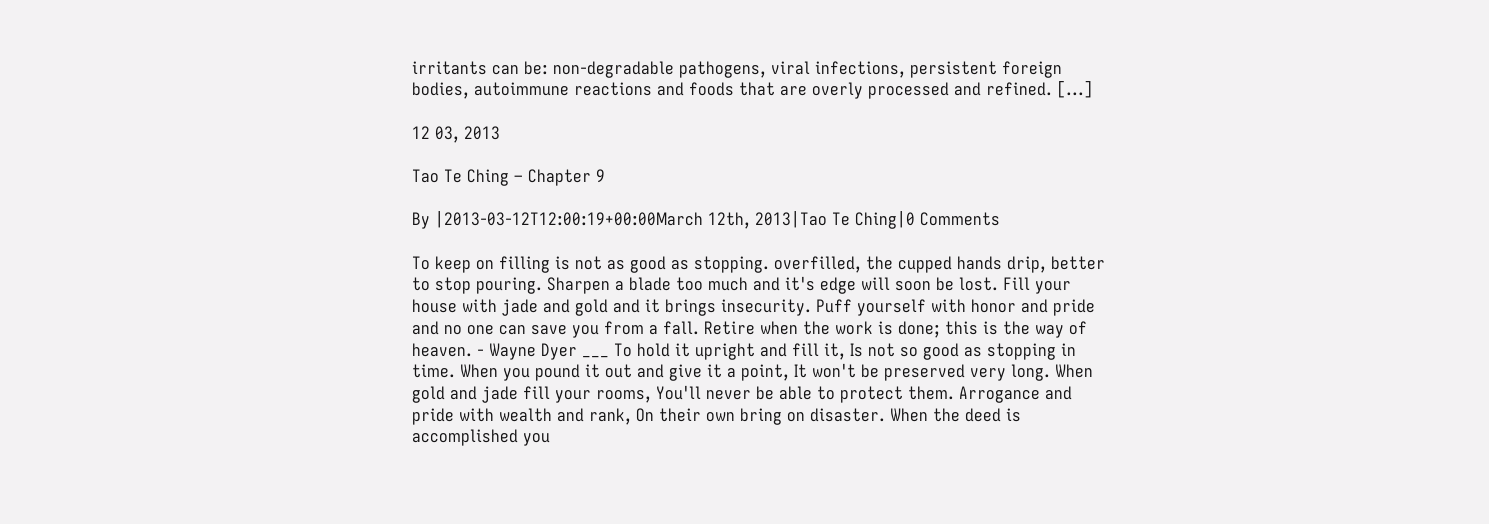irritants can be: non-degradable pathogens, viral infections, persistent foreign bodies, autoimmune reactions and foods that are overly processed and refined. [...]

12 03, 2013

Tao Te Ching – Chapter 9

By |2013-03-12T12:00:19+00:00March 12th, 2013|Tao Te Ching|0 Comments

To keep on filling is not as good as stopping. overfilled, the cupped hands drip, better to stop pouring. Sharpen a blade too much and it's edge will soon be lost. Fill your house with jade and gold and it brings insecurity. Puff yourself with honor and pride and no one can save you from a fall. Retire when the work is done; this is the way of heaven. - Wayne Dyer ___ To hold it upright and fill it, Is not so good as stopping in time. When you pound it out and give it a point, It won't be preserved very long. When gold and jade fill your rooms, You'll never be able to protect them. Arrogance and pride with wealth and rank, On their own bring on disaster. When the deed is accomplished you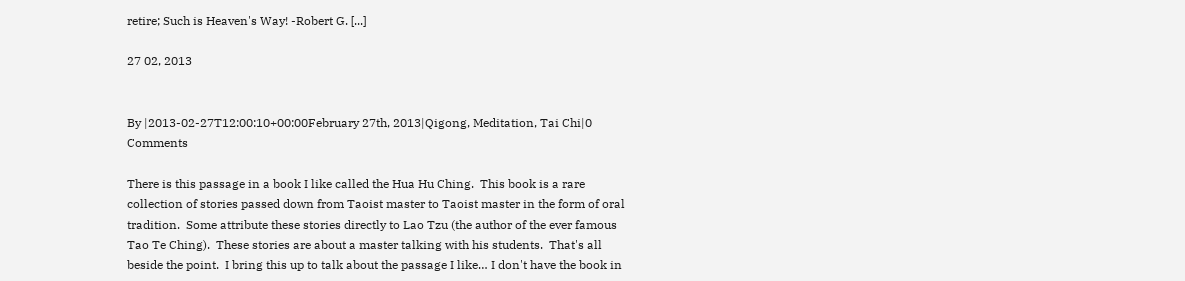retire; Such is Heaven's Way! -Robert G. [...]

27 02, 2013


By |2013-02-27T12:00:10+00:00February 27th, 2013|Qigong, Meditation, Tai Chi|0 Comments

There is this passage in a book I like called the Hua Hu Ching.  This book is a rare collection of stories passed down from Taoist master to Taoist master in the form of oral tradition.  Some attribute these stories directly to Lao Tzu (the author of the ever famous Tao Te Ching).  These stories are about a master talking with his students.  That's all beside the point.  I bring this up to talk about the passage I like… I don't have the book in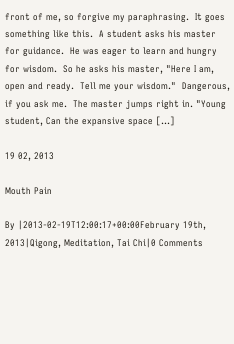front of me, so forgive my paraphrasing.  It goes something like this.  A student asks his master for guidance.  He was eager to learn and hungry for wisdom.  So he asks his master, "Here I am, open and ready.  Tell me your wisdom."  Dangerous, if you ask me.  The master jumps right in. "Young student, Can the expansive space [...]

19 02, 2013

Mouth Pain

By |2013-02-19T12:00:17+00:00February 19th, 2013|Qigong, Meditation, Tai Chi|0 Comments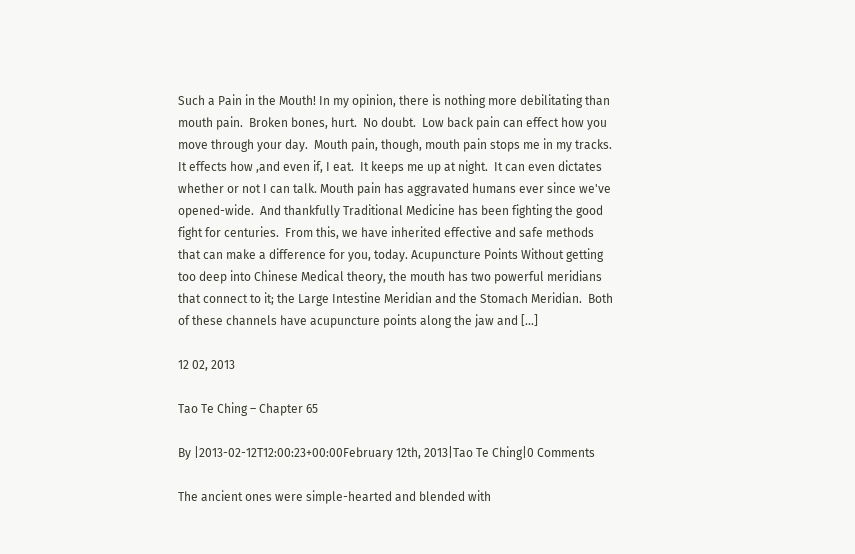Such a Pain in the Mouth! In my opinion, there is nothing more debilitating than mouth pain.  Broken bones, hurt.  No doubt.  Low back pain can effect how you move through your day.  Mouth pain, though, mouth pain stops me in my tracks.  It effects how ,and even if, I eat.  It keeps me up at night.  It can even dictates whether or not I can talk. Mouth pain has aggravated humans ever since we've opened-wide.  And thankfully Traditional Medicine has been fighting the good fight for centuries.  From this, we have inherited effective and safe methods that can make a difference for you, today. Acupuncture Points Without getting too deep into Chinese Medical theory, the mouth has two powerful meridians that connect to it; the Large Intestine Meridian and the Stomach Meridian.  Both of these channels have acupuncture points along the jaw and [...]

12 02, 2013

Tao Te Ching – Chapter 65

By |2013-02-12T12:00:23+00:00February 12th, 2013|Tao Te Ching|0 Comments

The ancient ones were simple-hearted and blended with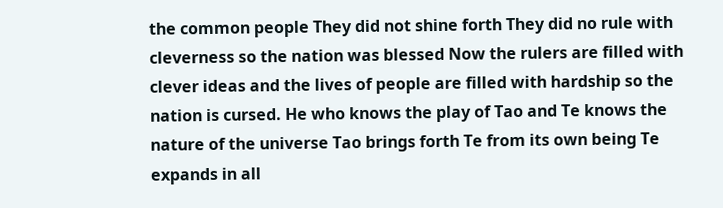the common people They did not shine forth They did no rule with cleverness so the nation was blessed Now the rulers are filled with clever ideas and the lives of people are filled with hardship so the nation is cursed. He who knows the play of Tao and Te knows the nature of the universe Tao brings forth Te from its own being Te expands in all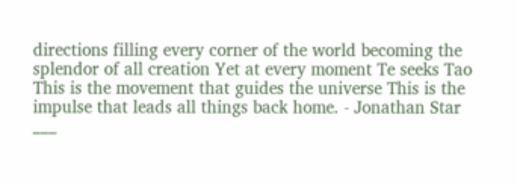directions filling every corner of the world becoming the splendor of all creation Yet at every moment Te seeks Tao This is the movement that guides the universe This is the impulse that leads all things back home. - Jonathan Star ___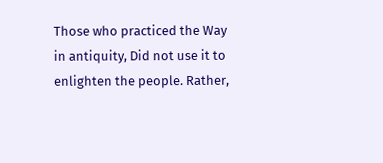Those who practiced the Way in antiquity, Did not use it to enlighten the people. Rather,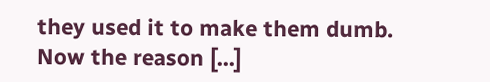they used it to make them dumb. Now the reason [...]